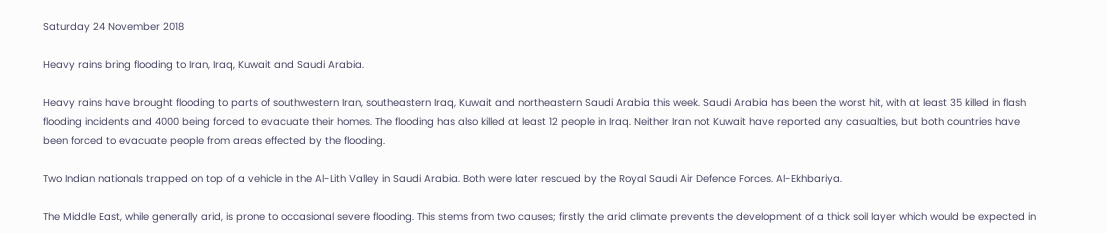Saturday 24 November 2018

Heavy rains bring flooding to Iran, Iraq, Kuwait and Saudi Arabia.

Heavy rains have brought flooding to parts of southwestern Iran, southeastern Iraq, Kuwait and northeastern Saudi Arabia this week. Saudi Arabia has been the worst hit, with at least 35 killed in flash flooding incidents and 4000 being forced to evacuate their homes. The flooding has also killed at least 12 people in Iraq. Neither Iran not Kuwait have reported any casualties, but both countries have been forced to evacuate people from areas effected by the flooding.

Two Indian nationals trapped on top of a vehicle in the Al-Lith Valley in Saudi Arabia. Both were later rescued by the Royal Saudi Air Defence Forces. Al-Ekhbariya.

The Middle East, while generally arid, is prone to occasional severe flooding. This stems from two causes; firstly the arid climate prevents the development of a thick soil layer which would be expected in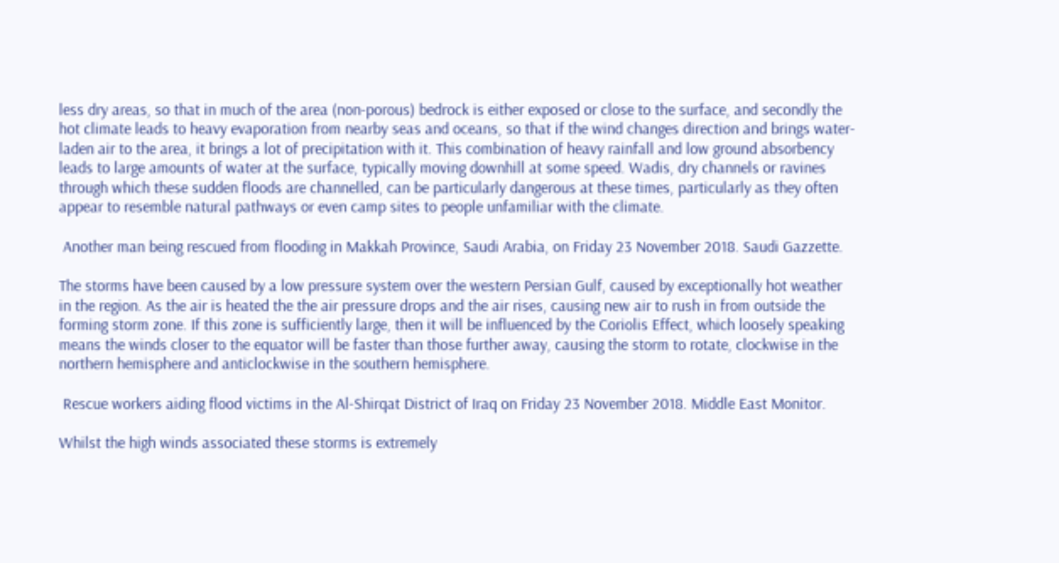less dry areas, so that in much of the area (non-porous) bedrock is either exposed or close to the surface, and secondly the hot climate leads to heavy evaporation from nearby seas and oceans, so that if the wind changes direction and brings water-laden air to the area, it brings a lot of precipitation with it. This combination of heavy rainfall and low ground absorbency leads to large amounts of water at the surface, typically moving downhill at some speed. Wadis, dry channels or ravines through which these sudden floods are channelled, can be particularly dangerous at these times, particularly as they often appear to resemble natural pathways or even camp sites to people unfamiliar with the climate.

 Another man being rescued from flooding in Makkah Province, Saudi Arabia, on Friday 23 November 2018. Saudi Gazzette.

The storms have been caused by a low pressure system over the western Persian Gulf, caused by exceptionally hot weather in the region. As the air is heated the the air pressure drops and the air rises, causing new air to rush in from outside the forming storm zone. If this zone is sufficiently large, then it will be influenced by the Coriolis Effect, which loosely speaking means the winds closer to the equator will be faster than those further away, causing the storm to rotate, clockwise in the northern hemisphere and anticlockwise in the southern hemisphere.

 Rescue workers aiding flood victims in the Al-Shirqat District of Iraq on Friday 23 November 2018. Middle East Monitor.

Whilst the high winds associated these storms is extremely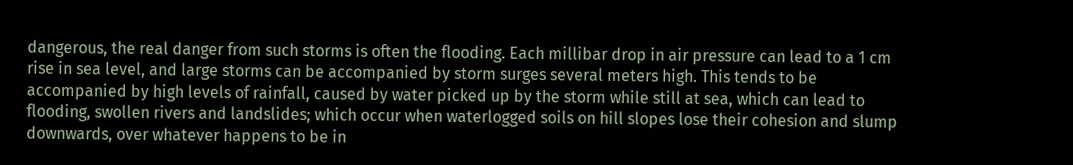dangerous, the real danger from such storms is often the flooding. Each millibar drop in air pressure can lead to a 1 cm rise in sea level, and large storms can be accompanied by storm surges several meters high. This tends to be accompanied by high levels of rainfall, caused by water picked up by the storm while still at sea, which can lead to flooding, swollen rivers and landslides; which occur when waterlogged soils on hill slopes lose their cohesion and slump downwards, over whatever happens to be in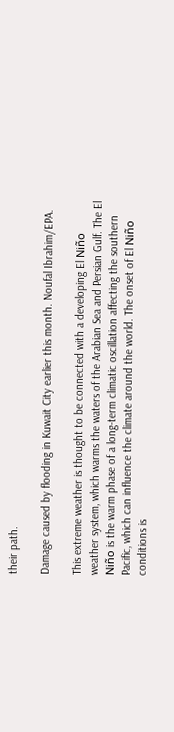their path.

Damage caused by flooding in Kuwait City earlier this month. Noufal Ibrahim/EPA.

This extreme weather is thought to be connected with a developing El Niño weather system, which warms the waters of the Arabian Sea and Persian Gulf. The El Niño is the warm phase of a long-term climatic oscillation affecting the southern Pacific, which can influence the climate around the world. The onset of El Niño conditions is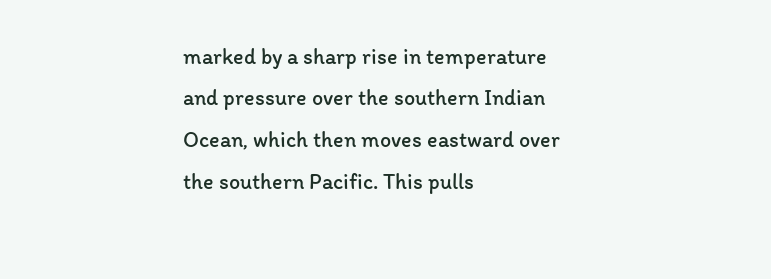marked by a sharp rise in temperature and pressure over the southern Indian Ocean, which then moves eastward over the southern Pacific. This pulls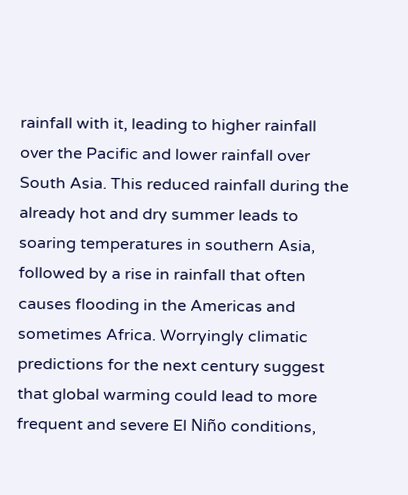rainfall with it, leading to higher rainfall over the Pacific and lower rainfall over South Asia. This reduced rainfall during the already hot and dry summer leads to soaring temperatures in southern Asia, followed by a rise in rainfall that often causes flooding in the Americas and sometimes Africa. Worryingly climatic predictions for the next century suggest that global warming could lead to more frequent and severe El Niño conditions,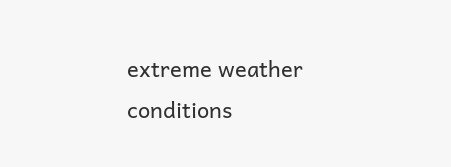extreme weather conditions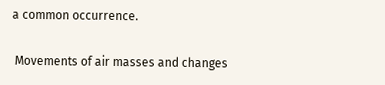a common occurrence.

 Movements of air masses and changes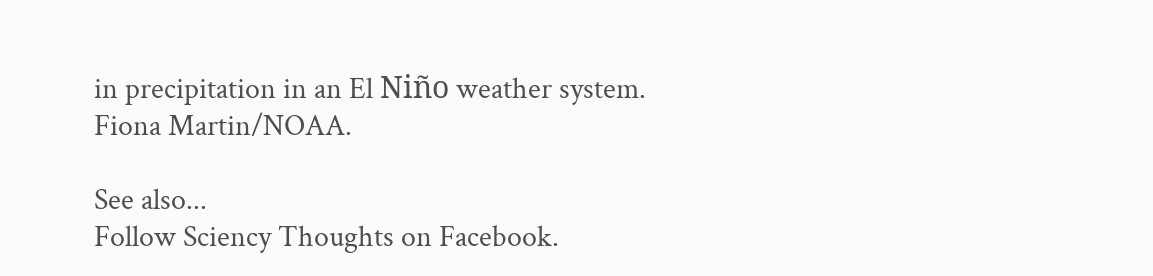in precipitation in an El Niño weather system. Fiona Martin/NOAA.

See also...
Follow Sciency Thoughts on Facebook.